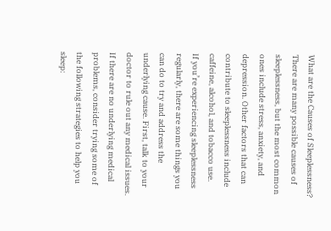What are the Causes of Sleeplessness?
There are many possible causes of sleeplessness, but the most common ones include stress, anxiety, and depression. Other factors that can contribute to sleeplessness include caffeine, alcohol, and tobacco use.
If you’re experiencing sleeplessness regularly, there are some things you can do to try and address the underlying cause. First, talk to your doctor to rule out any medical issues. If there are no underlying medical problems, consider trying some of the following strategies to help you sleep: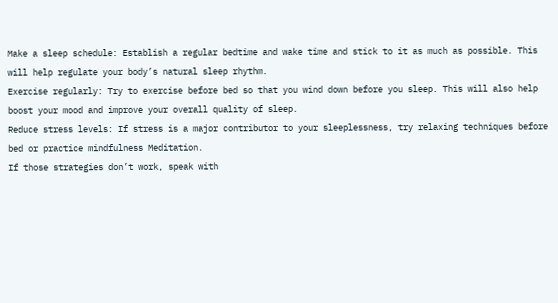Make a sleep schedule: Establish a regular bedtime and wake time and stick to it as much as possible. This will help regulate your body’s natural sleep rhythm.
Exercise regularly: Try to exercise before bed so that you wind down before you sleep. This will also help boost your mood and improve your overall quality of sleep.
Reduce stress levels: If stress is a major contributor to your sleeplessness, try relaxing techniques before bed or practice mindfulness Meditation.
If those strategies don’t work, speak with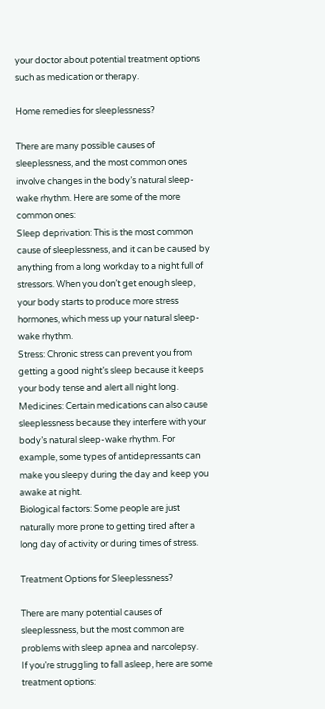your doctor about potential treatment options such as medication or therapy.

Home remedies for sleeplessness?

There are many possible causes of sleeplessness, and the most common ones involve changes in the body’s natural sleep-wake rhythm. Here are some of the more common ones:
Sleep deprivation: This is the most common cause of sleeplessness, and it can be caused by anything from a long workday to a night full of stressors. When you don’t get enough sleep, your body starts to produce more stress hormones, which mess up your natural sleep-wake rhythm.
Stress: Chronic stress can prevent you from getting a good night’s sleep because it keeps your body tense and alert all night long.
Medicines: Certain medications can also cause sleeplessness because they interfere with your body’s natural sleep-wake rhythm. For example, some types of antidepressants can make you sleepy during the day and keep you awake at night.
Biological factors: Some people are just naturally more prone to getting tired after a long day of activity or during times of stress.

Treatment Options for Sleeplessness?

There are many potential causes of sleeplessness, but the most common are problems with sleep apnea and narcolepsy.
If you’re struggling to fall asleep, here are some treatment options: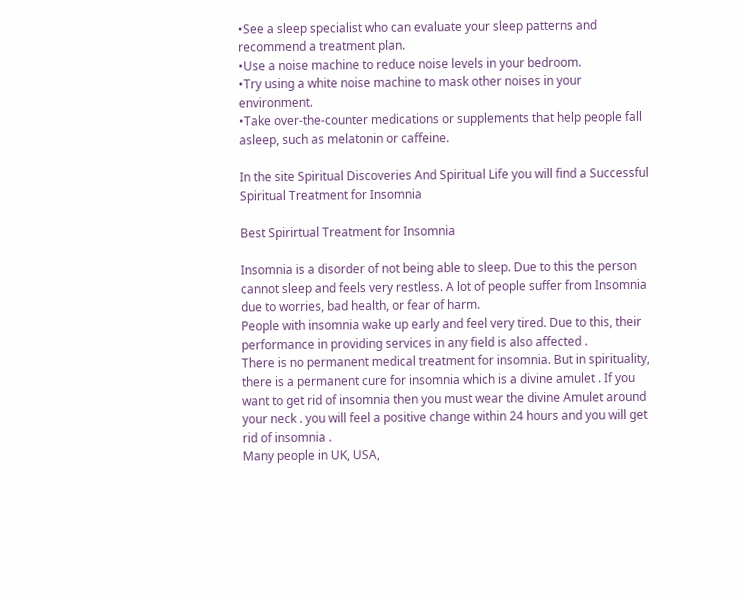•See a sleep specialist who can evaluate your sleep patterns and recommend a treatment plan.
•Use a noise machine to reduce noise levels in your bedroom.
•Try using a white noise machine to mask other noises in your environment.
•Take over-the-counter medications or supplements that help people fall asleep, such as melatonin or caffeine.

In the site Spiritual Discoveries And Spiritual Life you will find a Successful Spiritual Treatment for Insomnia

Best Spirirtual Treatment for Insomnia

Insomnia is a disorder of not being able to sleep. Due to this the person cannot sleep and feels very restless. A lot of people suffer from Insomnia due to worries, bad health, or fear of harm.
People with insomnia wake up early and feel very tired. Due to this, their performance in providing services in any field is also affected .
There is no permanent medical treatment for insomnia. But in spirituality, there is a permanent cure for insomnia which is a divine amulet . If you want to get rid of insomnia then you must wear the divine Amulet around your neck . you will feel a positive change within 24 hours and you will get rid of insomnia .
Many people in UK, USA,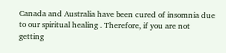Canada and Australia have been cured of insomnia due to our spiritual healing . Therefore, if you are not getting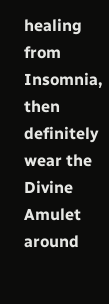healing from Insomnia, then definitely wear the Divine Amulet around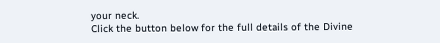your neck.
Click the button below for the full details of the Divine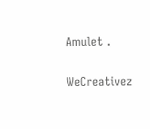Amulet .

WeCreativez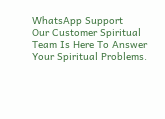WhatsApp Support
Our Customer Spiritual Team Is Here To Answer Your Spiritual Problems.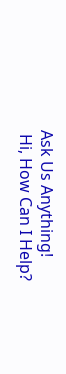Ask Us Anything!
 Hi, How Can I Help?